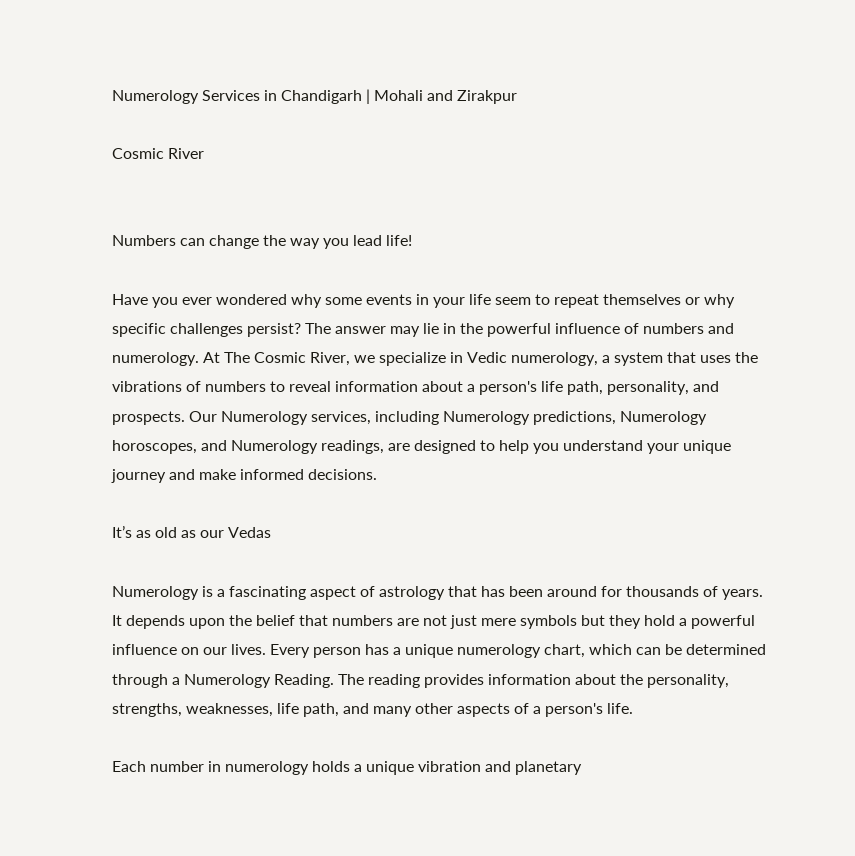Numerology Services in Chandigarh | Mohali and Zirakpur

Cosmic River


Numbers can change the way you lead life!

Have you ever wondered why some events in your life seem to repeat themselves or why specific challenges persist? The answer may lie in the powerful influence of numbers and numerology. At The Cosmic River, we specialize in Vedic numerology, a system that uses the vibrations of numbers to reveal information about a person's life path, personality, and prospects. Our Numerology services, including Numerology predictions, Numerology horoscopes, and Numerology readings, are designed to help you understand your unique journey and make informed decisions.

It’s as old as our Vedas

Numerology is a fascinating aspect of astrology that has been around for thousands of years. It depends upon the belief that numbers are not just mere symbols but they hold a powerful influence on our lives. Every person has a unique numerology chart, which can be determined through a Numerology Reading. The reading provides information about the personality, strengths, weaknesses, life path, and many other aspects of a person's life.

Each number in numerology holds a unique vibration and planetary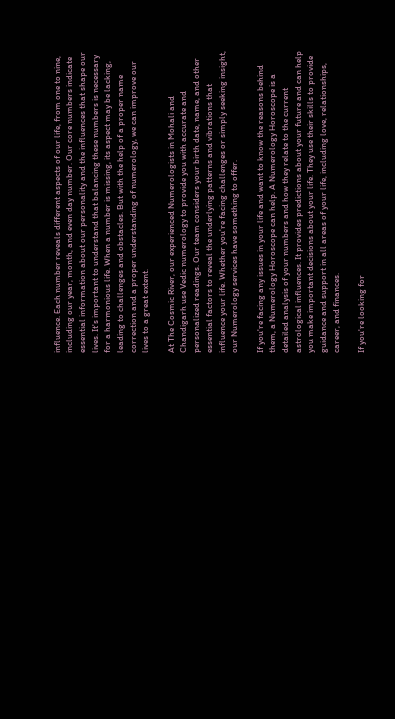influence. Each number reveals different aspects of our life, from one to nine, including our year, month, and even day number. Our core numbers indicate essential information about our personality and the influences that shape our lives. It's important to understand that balancing these numbers is necessary for a harmonious life. When a number is missing, its aspect may be lacking, leading to challenges and obstacles. But with the help of a proper name correction and a proper understanding of numerology, we can improve our lives to a great extent.

At The Cosmic River, our experienced Numerologists in Mohali and Chandigarh use Vedic numerology to provide you with accurate and personalized readings. Our team considers your birth date, name, and other essential factors to reveal the underlying patterns and vibrations that influence your life. Whether you're facing challenges or simply seeking insight, our Numerology services have something to offer.

If you're facing any issues in your life and want to know the reasons behind them, a Numerology Horoscope can help. A Numerology Horoscope is a detailed analysis of your numbers and how they relate to the current astrological influences. It provides predictions about your future and can help you make important decisions about your life. They use their skills to provide guidance and support in all areas of your life, including love, relationships, career, and finances.

If you're looking for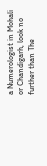a Numerologist in Mohali or Chandigarh, look no further than The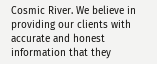Cosmic River. We believe in providing our clients with accurate and honest information that they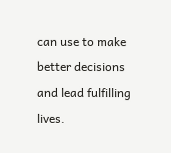can use to make better decisions and lead fulfilling lives.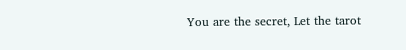You are the secret, Let the tarot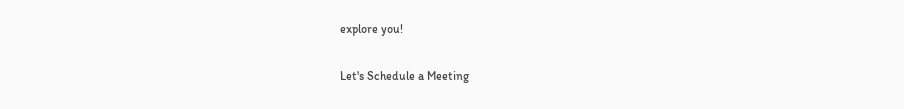explore you!

Let's Schedule a Meeting